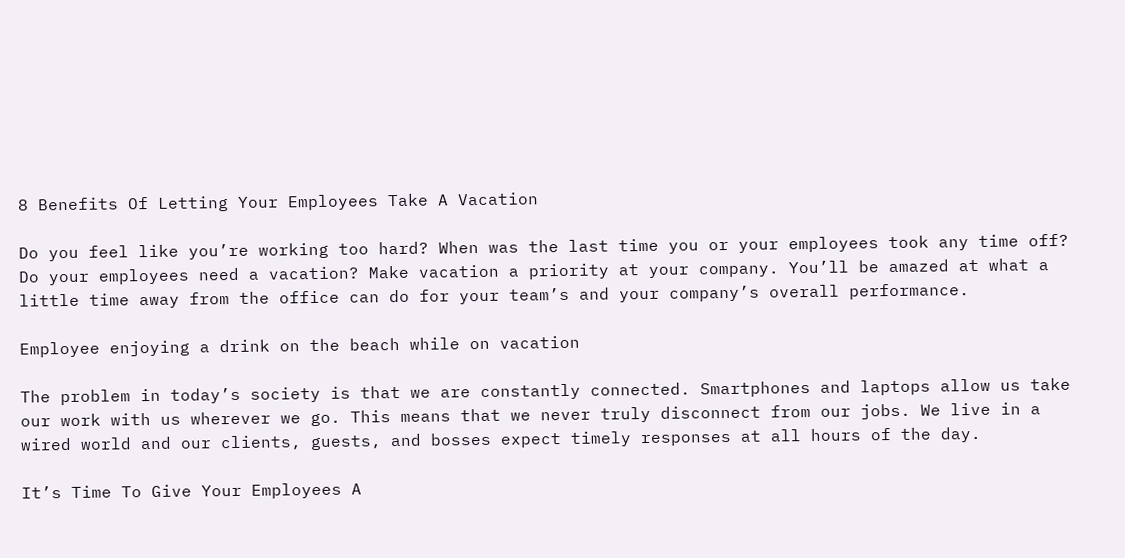8 Benefits Of Letting Your Employees Take A Vacation

Do you feel like you’re working too hard? When was the last time you or your employees took any time off? Do your employees need a vacation? Make vacation a priority at your company. You’ll be amazed at what a little time away from the office can do for your team’s and your company’s overall performance.

Employee enjoying a drink on the beach while on vacation

The problem in today’s society is that we are constantly connected. Smartphones and laptops allow us take our work with us wherever we go. This means that we never truly disconnect from our jobs. We live in a wired world and our clients, guests, and bosses expect timely responses at all hours of the day.

It’s Time To Give Your Employees A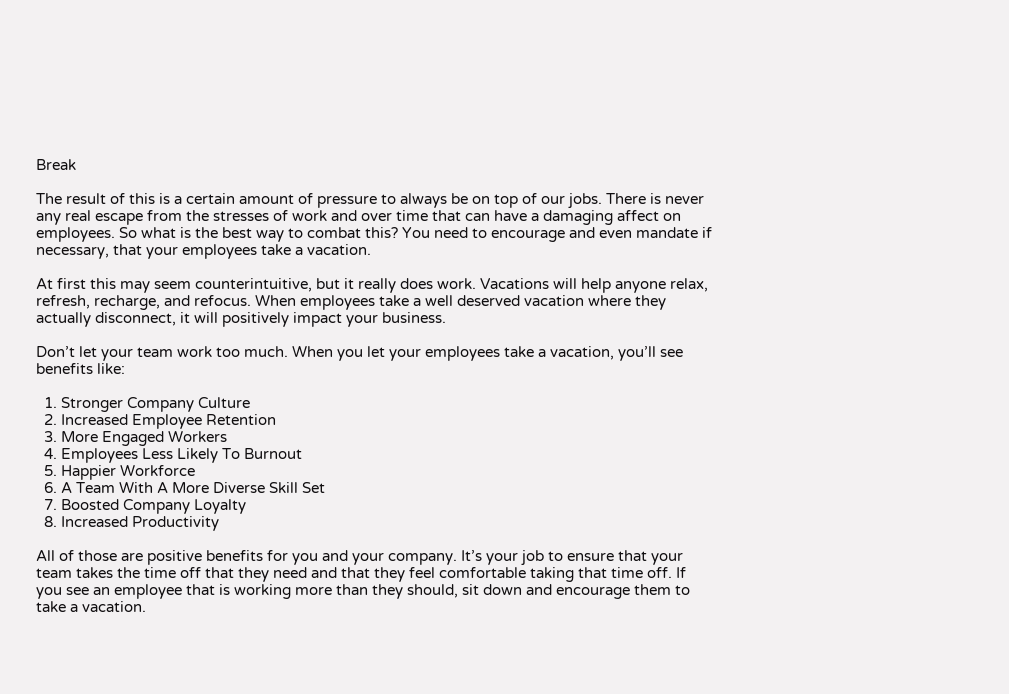Break

The result of this is a certain amount of pressure to always be on top of our jobs. There is never any real escape from the stresses of work and over time that can have a damaging affect on employees. So what is the best way to combat this? You need to encourage and even mandate if necessary, that your employees take a vacation.

At first this may seem counterintuitive, but it really does work. Vacations will help anyone relax, refresh, recharge, and refocus. When employees take a well deserved vacation where they actually disconnect, it will positively impact your business.

Don’t let your team work too much. When you let your employees take a vacation, you’ll see benefits like:

  1. Stronger Company Culture
  2. Increased Employee Retention
  3. More Engaged Workers
  4. Employees Less Likely To Burnout
  5. Happier Workforce
  6. A Team With A More Diverse Skill Set
  7. Boosted Company Loyalty
  8. Increased Productivity

All of those are positive benefits for you and your company. It’s your job to ensure that your team takes the time off that they need and that they feel comfortable taking that time off. If you see an employee that is working more than they should, sit down and encourage them to take a vacation.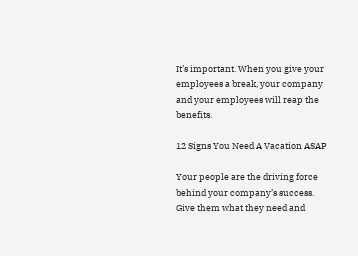It’s important. When you give your employees a break, your company and your employees will reap the benefits.

12 Signs You Need A Vacation ASAP

Your people are the driving force behind your company’s success. Give them what they need and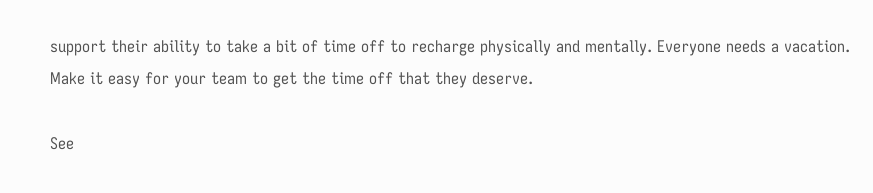support their ability to take a bit of time off to recharge physically and mentally. Everyone needs a vacation. Make it easy for your team to get the time off that they deserve.

See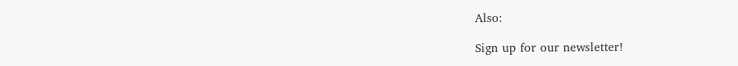Also:

Sign up for our newsletter!